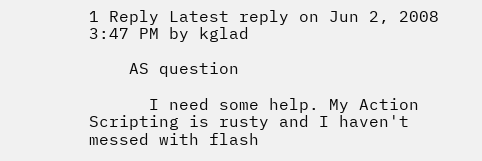1 Reply Latest reply on Jun 2, 2008 3:47 PM by kglad

    AS question

      I need some help. My Action Scripting is rusty and I haven't messed with flash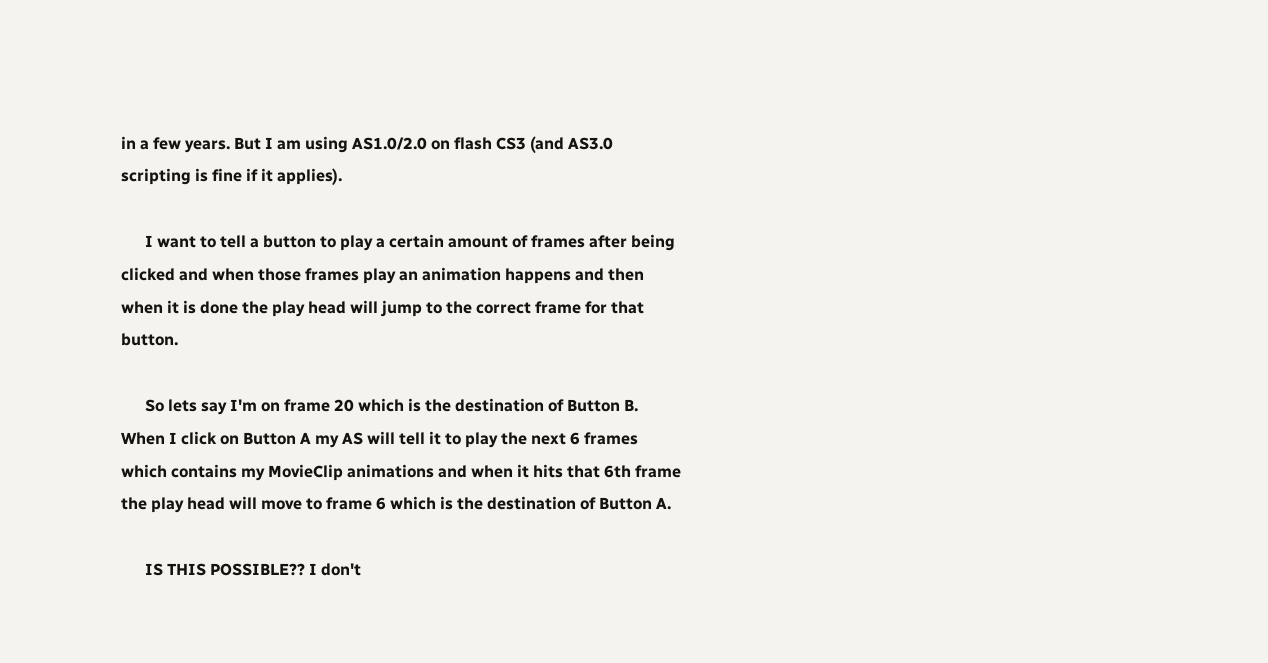in a few years. But I am using AS1.0/2.0 on flash CS3 (and AS3.0 scripting is fine if it applies).

      I want to tell a button to play a certain amount of frames after being clicked and when those frames play an animation happens and then when it is done the play head will jump to the correct frame for that button.

      So lets say I'm on frame 20 which is the destination of Button B. When I click on Button A my AS will tell it to play the next 6 frames which contains my MovieClip animations and when it hits that 6th frame the play head will move to frame 6 which is the destination of Button A.

      IS THIS POSSIBLE?? I don't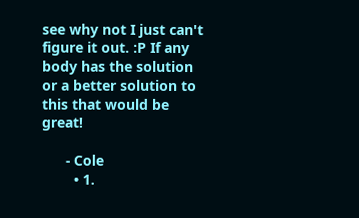see why not I just can't figure it out. :P If any body has the solution or a better solution to this that would be great!

      - Cole
        • 1.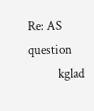Re: AS question
          kglad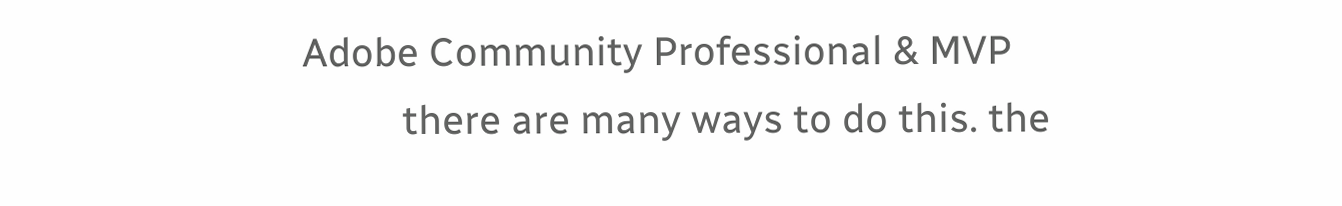Adobe Community Professional & MVP
          there are many ways to do this. the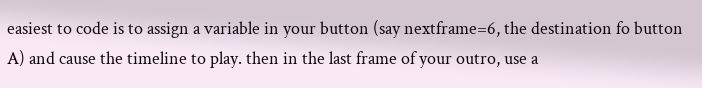easiest to code is to assign a variable in your button (say nextframe=6, the destination fo button A) and cause the timeline to play. then in the last frame of your outro, use a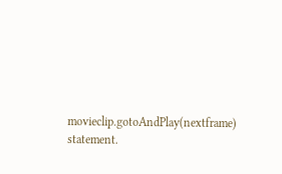movieclip.gotoAndPlay(nextframe) statement.